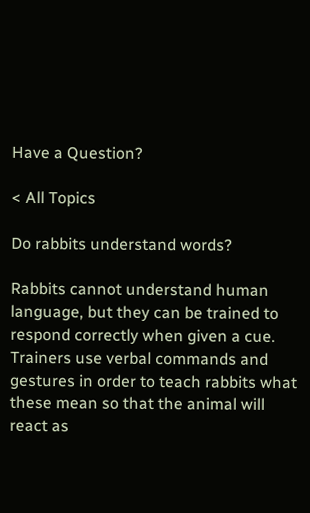Have a Question?

< All Topics

Do rabbits understand words?

Rabbits cannot understand human language, but they can be trained to respond correctly when given a cue. Trainers use verbal commands and gestures in order to teach rabbits what these mean so that the animal will react as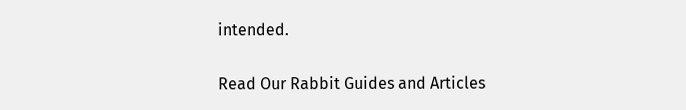intended.

Read Our Rabbit Guides and Articles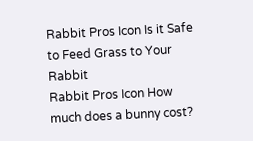Rabbit Pros Icon Is it Safe to Feed Grass to Your Rabbit
Rabbit Pros Icon How much does a bunny cost?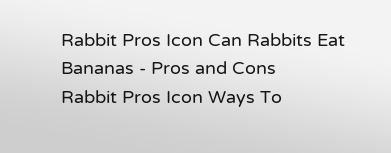Rabbit Pros Icon Can Rabbits Eat Bananas - Pros and Cons
Rabbit Pros Icon Ways To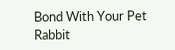Bond With Your Pet Rabbit